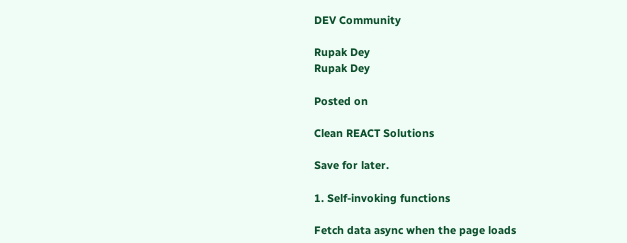DEV Community

Rupak Dey
Rupak Dey

Posted on

Clean REACT Solutions

Save for later.

1. Self-invoking functions

Fetch data async when the page loads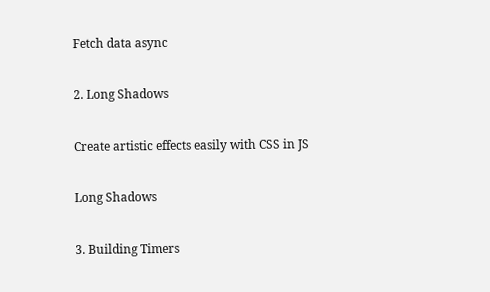Fetch data async

2. Long Shadows

Create artistic effects easily with CSS in JS

Long Shadows

3. Building Timers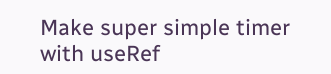Make super simple timer with useRef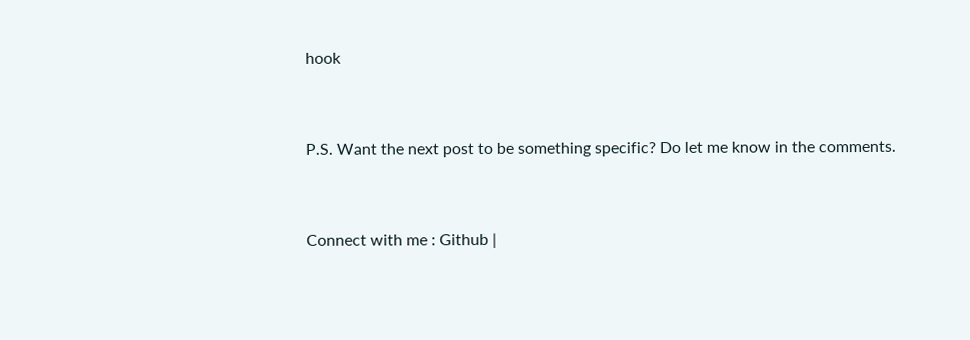hook


P.S. Want the next post to be something specific? Do let me know in the comments.


Connect with me : Github |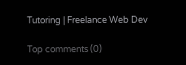Tutoring | Freelance Web Dev

Top comments (0)